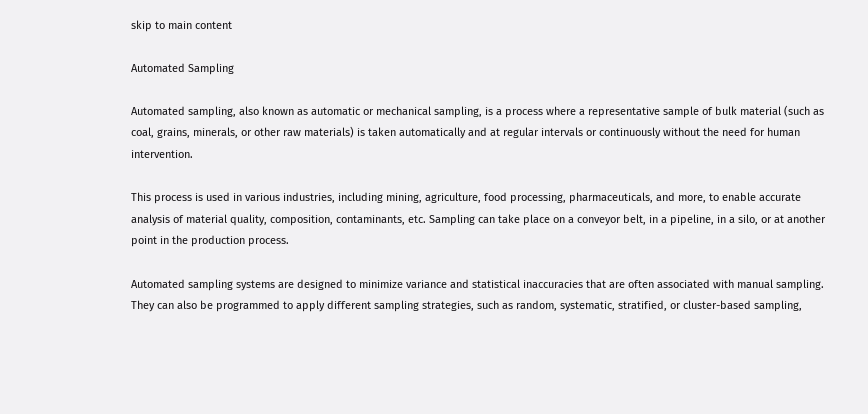skip to main content

Automated Sampling

Automated sampling, also known as automatic or mechanical sampling, is a process where a representative sample of bulk material (such as coal, grains, minerals, or other raw materials) is taken automatically and at regular intervals or continuously without the need for human intervention.

This process is used in various industries, including mining, agriculture, food processing, pharmaceuticals, and more, to enable accurate analysis of material quality, composition, contaminants, etc. Sampling can take place on a conveyor belt, in a pipeline, in a silo, or at another point in the production process.

Automated sampling systems are designed to minimize variance and statistical inaccuracies that are often associated with manual sampling. They can also be programmed to apply different sampling strategies, such as random, systematic, stratified, or cluster-based sampling,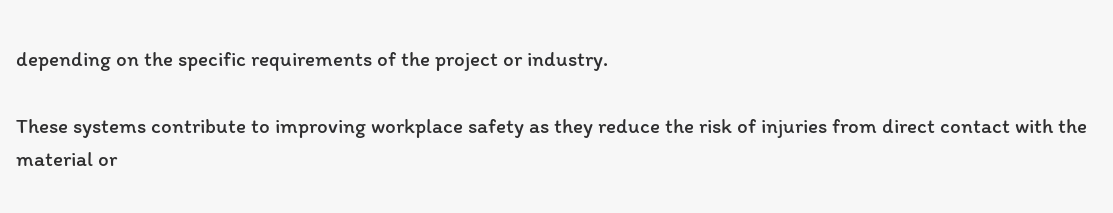depending on the specific requirements of the project or industry.

These systems contribute to improving workplace safety as they reduce the risk of injuries from direct contact with the material or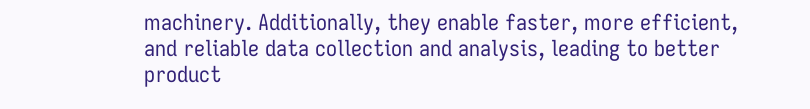machinery. Additionally, they enable faster, more efficient, and reliable data collection and analysis, leading to better product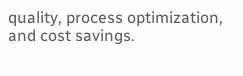quality, process optimization, and cost savings.